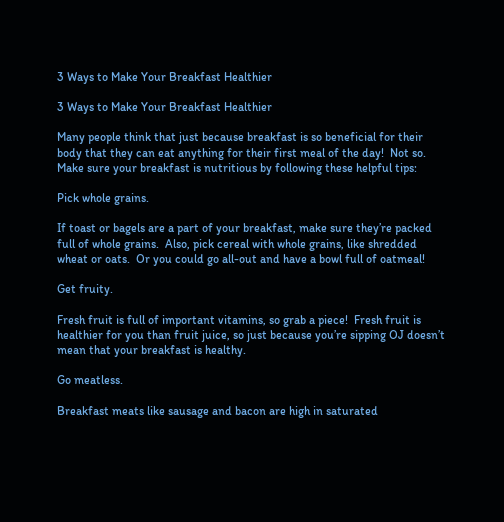3 Ways to Make Your Breakfast Healthier

3 Ways to Make Your Breakfast Healthier

Many people think that just because breakfast is so beneficial for their body that they can eat anything for their first meal of the day!  Not so. Make sure your breakfast is nutritious by following these helpful tips:

Pick whole grains.

If toast or bagels are a part of your breakfast, make sure they’re packed full of whole grains.  Also, pick cereal with whole grains, like shredded wheat or oats.  Or you could go all-out and have a bowl full of oatmeal!

Get fruity.

Fresh fruit is full of important vitamins, so grab a piece!  Fresh fruit is healthier for you than fruit juice, so just because you’re sipping OJ doesn’t mean that your breakfast is healthy.

Go meatless.

Breakfast meats like sausage and bacon are high in saturated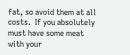fat, so avoid them at all costs.  If you absolutely must have some meat with your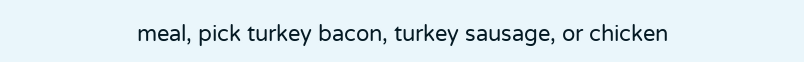meal, pick turkey bacon, turkey sausage, or chicken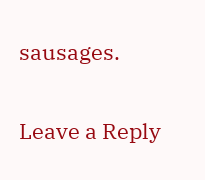sausages.

Leave a Reply